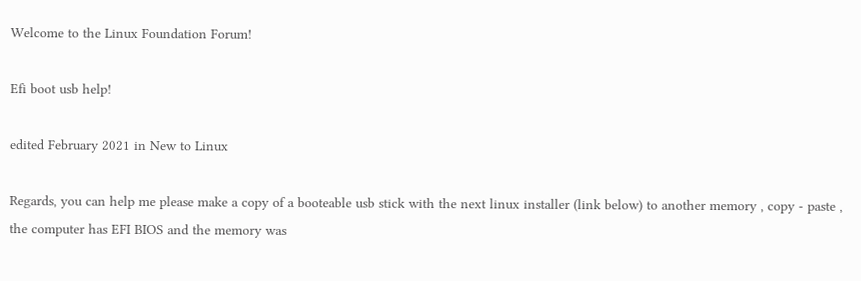Welcome to the Linux Foundation Forum!

Efi boot usb help!

edited February 2021 in New to Linux

Regards, you can help me please make a copy of a booteable usb stick with the next linux installer (link below) to another memory , copy - paste , the computer has EFI BIOS and the memory was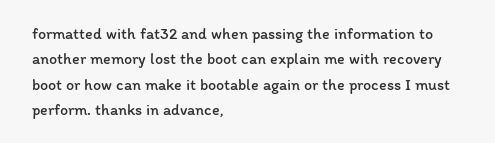formatted with fat32 and when passing the information to another memory lost the boot can explain me with recovery boot or how can make it bootable again or the process I must perform. thanks in advance,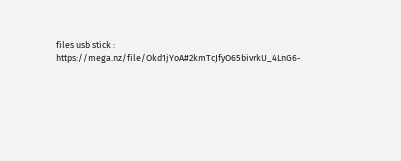files usb stick : https://mega.nz/file/Okd1jYoA#2kmTcJfyO65bivrkU_4LnG6-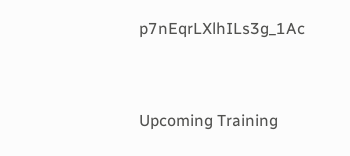p7nEqrLXlhILs3g_1Ac


Upcoming Training